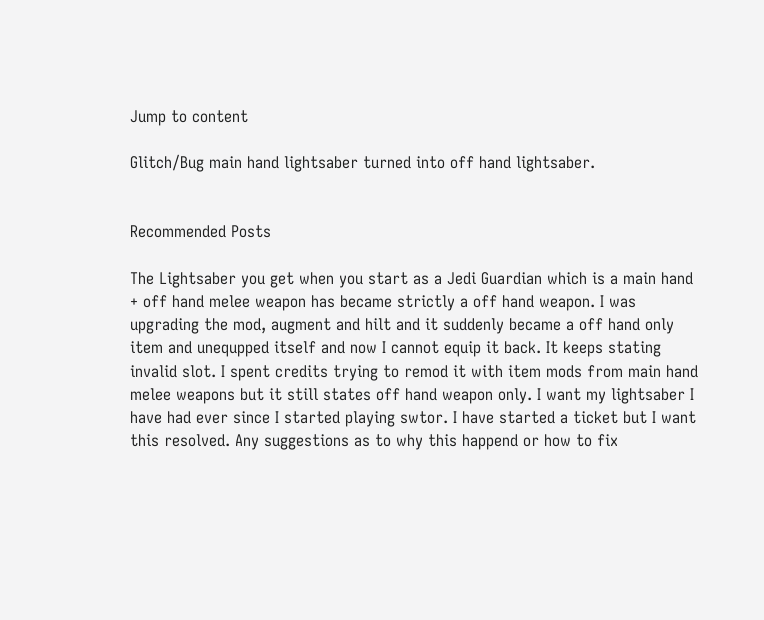Jump to content

Glitch/Bug main hand lightsaber turned into off hand lightsaber.


Recommended Posts

The Lightsaber you get when you start as a Jedi Guardian which is a main hand + off hand melee weapon has became strictly a off hand weapon. I was upgrading the mod, augment and hilt and it suddenly became a off hand only item and unequpped itself and now I cannot equip it back. It keeps stating invalid slot. I spent credits trying to remod it with item mods from main hand melee weapons but it still states off hand weapon only. I want my lightsaber I have had ever since I started playing swtor. I have started a ticket but I want this resolved. Any suggestions as to why this happend or how to fix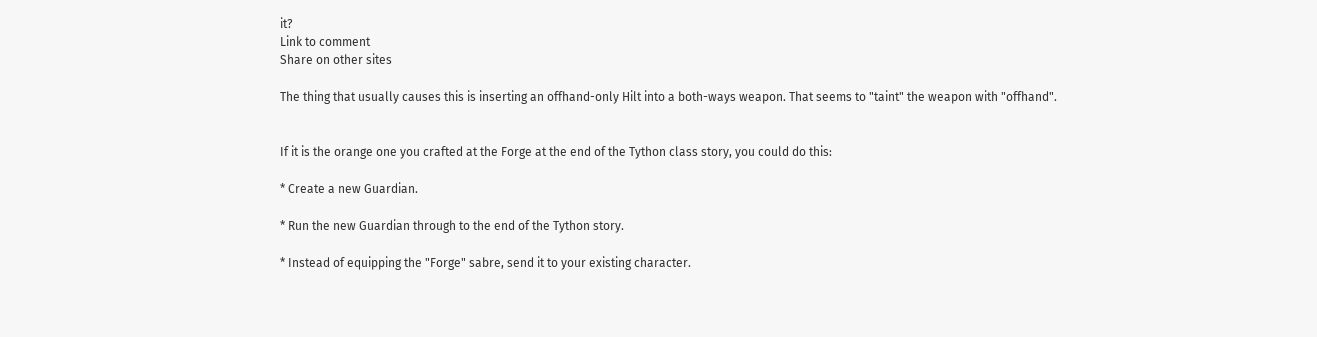it?
Link to comment
Share on other sites

The thing that usually causes this is inserting an offhand-only Hilt into a both-ways weapon. That seems to "taint" the weapon with "offhand".


If it is the orange one you crafted at the Forge at the end of the Tython class story, you could do this:

* Create a new Guardian.

* Run the new Guardian through to the end of the Tython story.

* Instead of equipping the "Forge" sabre, send it to your existing character.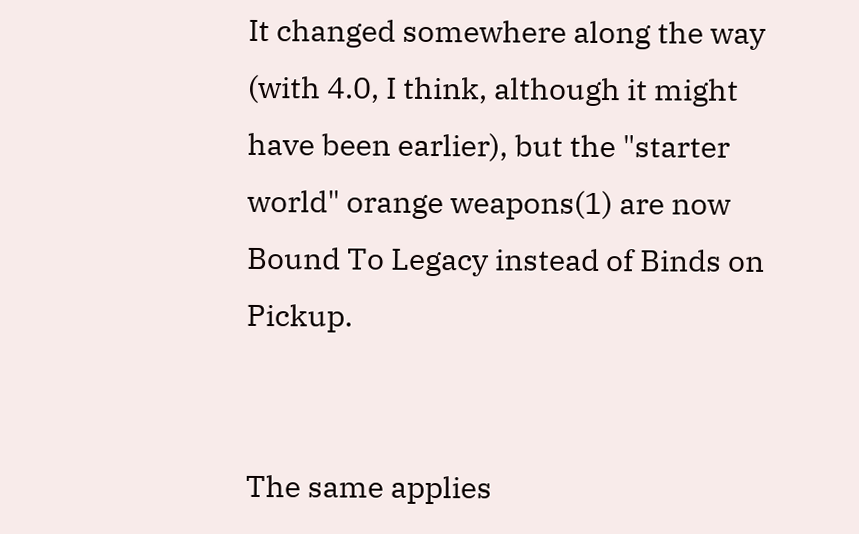It changed somewhere along the way (with 4.0, I think, although it might have been earlier), but the "starter world" orange weapons(1) are now Bound To Legacy instead of Binds on Pickup.


The same applies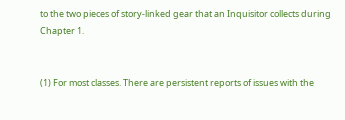to the two pieces of story-linked gear that an Inquisitor collects during Chapter 1.


(1) For most classes. There are persistent reports of issues with the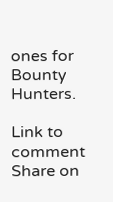ones for Bounty Hunters.

Link to comment
Share on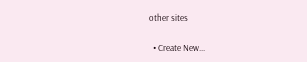other sites

  • Create New...